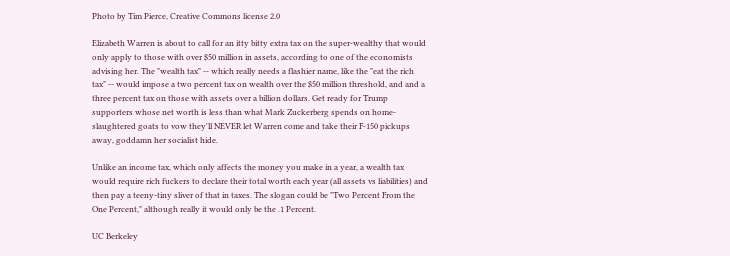Photo by Tim Pierce, Creative Commons license 2.0

Elizabeth Warren is about to call for an itty bitty extra tax on the super-wealthy that would only apply to those with over $50 million in assets, according to one of the economists advising her. The "wealth tax" -- which really needs a flashier name, like the "eat the rich tax" -- would impose a two percent tax on wealth over the $50 million threshold, and and a three percent tax on those with assets over a billion dollars. Get ready for Trump supporters whose net worth is less than what Mark Zuckerberg spends on home-slaughtered goats to vow they'll NEVER let Warren come and take their F-150 pickups away, goddamn her socialist hide.

Unlike an income tax, which only affects the money you make in a year, a wealth tax would require rich fuckers to declare their total worth each year (all assets vs liabilities) and then pay a teeny-tiny sliver of that in taxes. The slogan could be "Two Percent From the One Percent," although really it would only be the .1 Percent.

UC Berkeley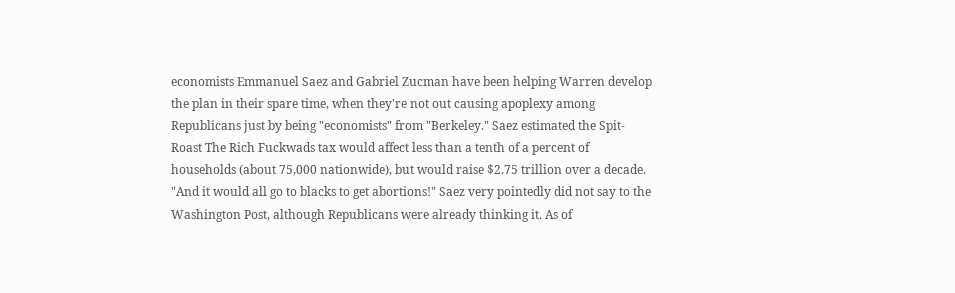economists Emmanuel Saez and Gabriel Zucman have been helping Warren develop the plan in their spare time, when they're not out causing apoplexy among Republicans just by being "economists" from "Berkeley." Saez estimated the Spit-Roast The Rich Fuckwads tax would affect less than a tenth of a percent of households (about 75,000 nationwide), but would raise $2.75 trillion over a decade. "And it would all go to blacks to get abortions!" Saez very pointedly did not say to the Washington Post, although Republicans were already thinking it. As of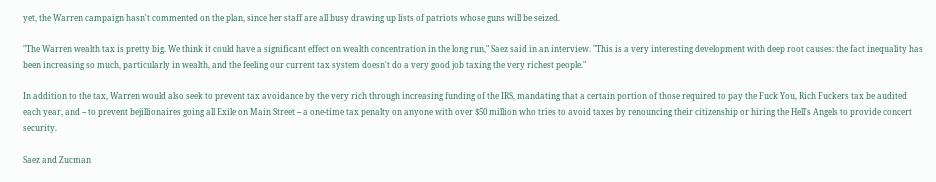yet, the Warren campaign hasn't commented on the plan, since her staff are all busy drawing up lists of patriots whose guns will be seized.

"The Warren wealth tax is pretty big. We think it could have a significant effect on wealth concentration in the long run," Saez said in an interview. "This is a very interesting development with deep root causes: the fact inequality has been increasing so much, particularly in wealth, and the feeling our current tax system doesn't do a very good job taxing the very richest people."

In addition to the tax, Warren would also seek to prevent tax avoidance by the very rich through increasing funding of the IRS, mandating that a certain portion of those required to pay the Fuck You, Rich Fuckers tax be audited each year, and -- to prevent bejillionaires going all Exile on Main Street -- a one-time tax penalty on anyone with over $50 million who tries to avoid taxes by renouncing their citizenship or hiring the Hell's Angels to provide concert security.

Saez and Zucman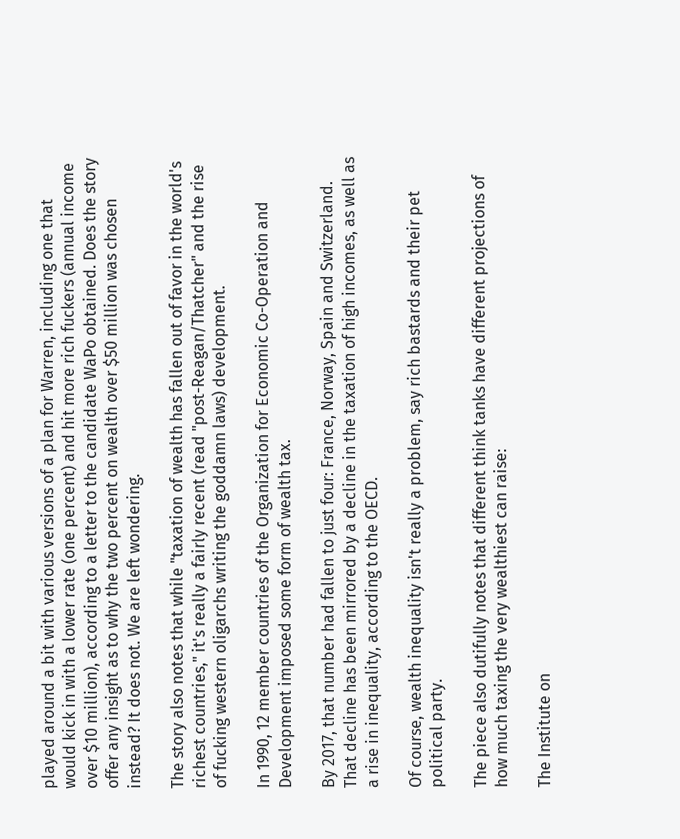played around a bit with various versions of a plan for Warren, including one that would kick in with a lower rate (one percent) and hit more rich fuckers (annual income over $10 million), according to a letter to the candidate WaPo obtained. Does the story offer any insight as to why the two percent on wealth over $50 million was chosen instead? It does not. We are left wondering.

The story also notes that while "taxation of wealth has fallen out of favor in the world's richest countries," it's really a fairly recent (read "post-Reagan/Thatcher" and the rise of fucking western oligarchs writing the goddamn laws) development.

In 1990, 12 member countries of the Organization for Economic Co-Operation and Development imposed some form of wealth tax.

By 2017, that number had fallen to just four: France, Norway, Spain and Switzerland. That decline has been mirrored by a decline in the taxation of high incomes, as well as a rise in inequality, according to the OECD.

Of course, wealth inequality isn't really a problem, say rich bastards and their pet political party.

The piece also dutifully notes that different think tanks have different projections of how much taxing the very wealthiest can raise:

The Institute on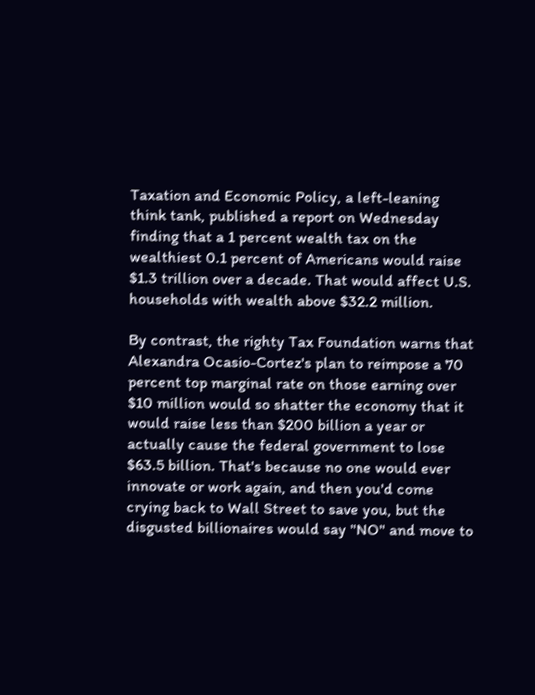Taxation and Economic Policy, a left-leaning think tank, published a report on Wednesday finding that a 1 percent wealth tax on the wealthiest 0.1 percent of Americans would raise $1.3 trillion over a decade. That would affect U.S. households with wealth above $32.2 million.

By contrast, the righty Tax Foundation warns that Alexandra Ocasio-Cortez's plan to reimpose a 70 percent top marginal rate on those earning over $10 million would so shatter the economy that it would raise less than $200 billion a year or actually cause the federal government to lose $63.5 billion. That's because no one would ever innovate or work again, and then you'd come crying back to Wall Street to save you, but the disgusted billionaires would say "NO" and move to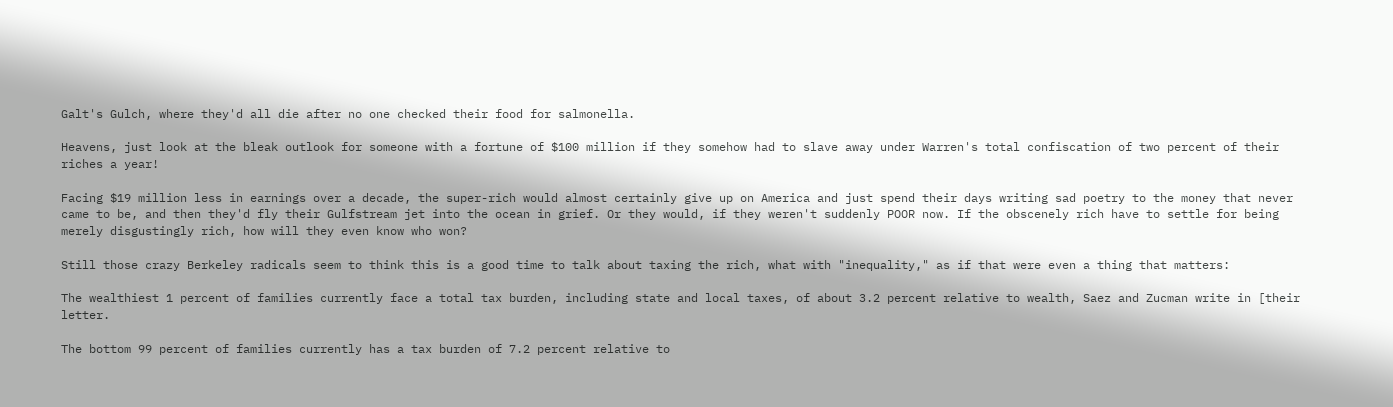Galt's Gulch, where they'd all die after no one checked their food for salmonella.

Heavens, just look at the bleak outlook for someone with a fortune of $100 million if they somehow had to slave away under Warren's total confiscation of two percent of their riches a year!

Facing $19 million less in earnings over a decade, the super-rich would almost certainly give up on America and just spend their days writing sad poetry to the money that never came to be, and then they'd fly their Gulfstream jet into the ocean in grief. Or they would, if they weren't suddenly POOR now. If the obscenely rich have to settle for being merely disgustingly rich, how will they even know who won?

Still those crazy Berkeley radicals seem to think this is a good time to talk about taxing the rich, what with "inequality," as if that were even a thing that matters:

The wealthiest 1 percent of families currently face a total tax burden, including state and local taxes, of about 3.2 percent relative to wealth, Saez and Zucman write in [their letter.

The bottom 99 percent of families currently has a tax burden of 7.2 percent relative to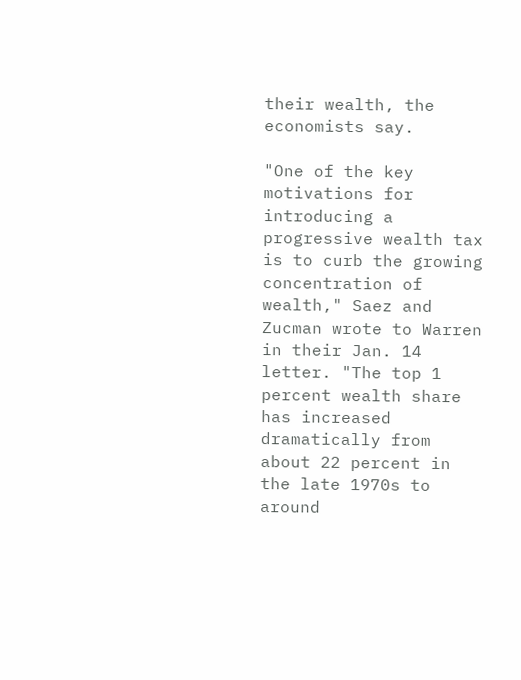their wealth, the economists say.

"One of the key motivations for introducing a progressive wealth tax is to curb the growing concentration of wealth," Saez and Zucman wrote to Warren in their Jan. 14 letter. "The top 1 percent wealth share has increased dramatically from about 22 percent in the late 1970s to around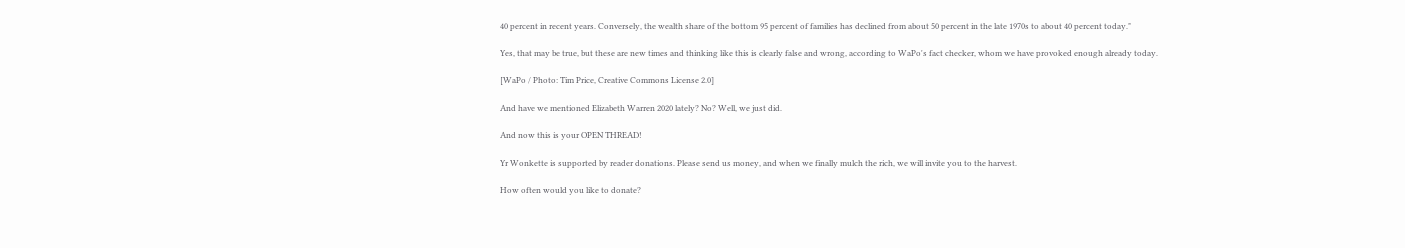40 percent in recent years. Conversely, the wealth share of the bottom 95 percent of families has declined from about 50 percent in the late 1970s to about 40 percent today."

Yes, that may be true, but these are new times and thinking like this is clearly false and wrong, according to WaPo's fact checker, whom we have provoked enough already today.

[WaPo / Photo: Tim Price, Creative Commons License 2.0]

And have we mentioned Elizabeth Warren 2020 lately? No? Well, we just did.

And now this is your OPEN THREAD!

Yr Wonkette is supported by reader donations. Please send us money, and when we finally mulch the rich, we will invite you to the harvest.

How often would you like to donate?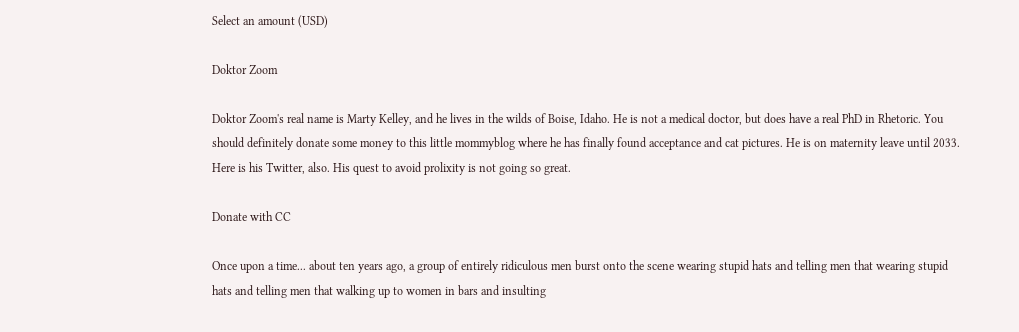Select an amount (USD)

Doktor Zoom

Doktor Zoom's real name is Marty Kelley, and he lives in the wilds of Boise, Idaho. He is not a medical doctor, but does have a real PhD in Rhetoric. You should definitely donate some money to this little mommyblog where he has finally found acceptance and cat pictures. He is on maternity leave until 2033. Here is his Twitter, also. His quest to avoid prolixity is not going so great.

Donate with CC

Once upon a time... about ten years ago, a group of entirely ridiculous men burst onto the scene wearing stupid hats and telling men that wearing stupid hats and telling men that walking up to women in bars and insulting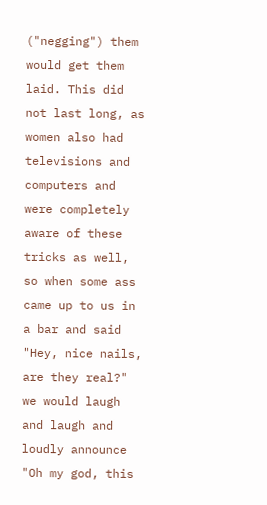("negging") them would get them laid. This did not last long, as women also had televisions and computers and were completely aware of these tricks as well, so when some ass came up to us in a bar and said "Hey, nice nails, are they real?" we would laugh and laugh and loudly announce "Oh my god, this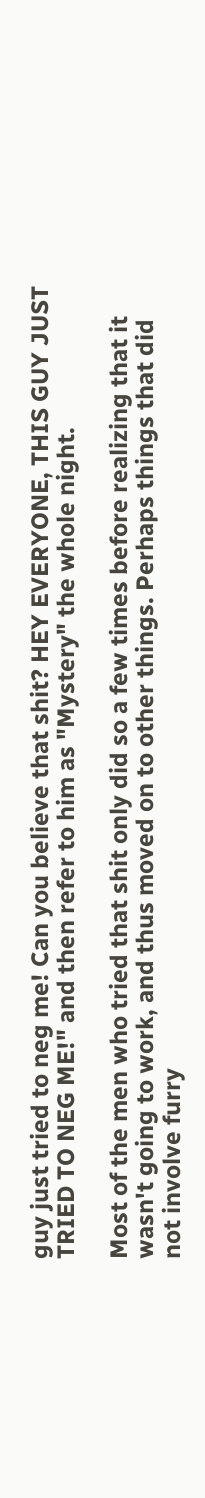guy just tried to neg me! Can you believe that shit? HEY EVERYONE, THIS GUY JUST TRIED TO NEG ME!" and then refer to him as "Mystery" the whole night.

Most of the men who tried that shit only did so a few times before realizing that it wasn't going to work, and thus moved on to other things. Perhaps things that did not involve furry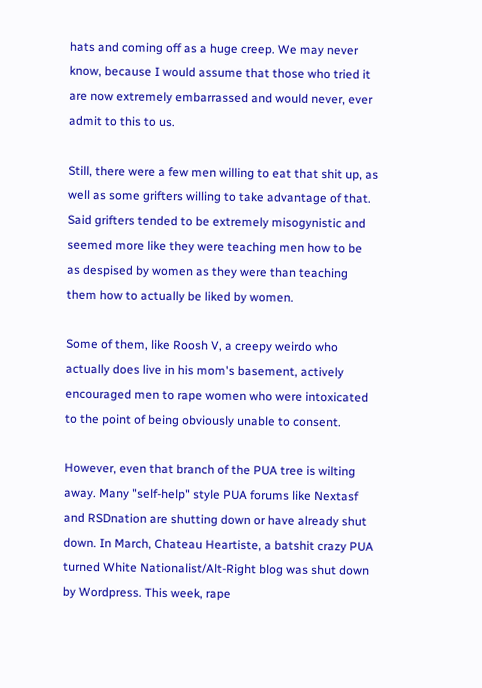hats and coming off as a huge creep. We may never know, because I would assume that those who tried it are now extremely embarrassed and would never, ever admit to this to us.

Still, there were a few men willing to eat that shit up, as well as some grifters willing to take advantage of that. Said grifters tended to be extremely misogynistic and seemed more like they were teaching men how to be as despised by women as they were than teaching them how to actually be liked by women.

Some of them, like Roosh V, a creepy weirdo who actually does live in his mom's basement, actively encouraged men to rape women who were intoxicated to the point of being obviously unable to consent.

However, even that branch of the PUA tree is wilting away. Many "self-help" style PUA forums like Nextasf and RSDnation are shutting down or have already shut down. In March, Chateau Heartiste, a batshit crazy PUA turned White Nationalist/Alt-Right blog was shut down by Wordpress. This week, rape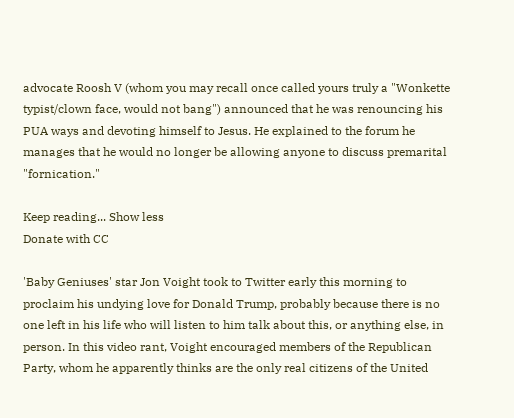advocate Roosh V (whom you may recall once called yours truly a "Wonkette typist/clown face, would not bang") announced that he was renouncing his PUA ways and devoting himself to Jesus. He explained to the forum he manages that he would no longer be allowing anyone to discuss premarital "fornication."

Keep reading... Show less
Donate with CC

'Baby Geniuses' star Jon Voight took to Twitter early this morning to proclaim his undying love for Donald Trump, probably because there is no one left in his life who will listen to him talk about this, or anything else, in person. In this video rant, Voight encouraged members of the Republican Party, whom he apparently thinks are the only real citizens of the United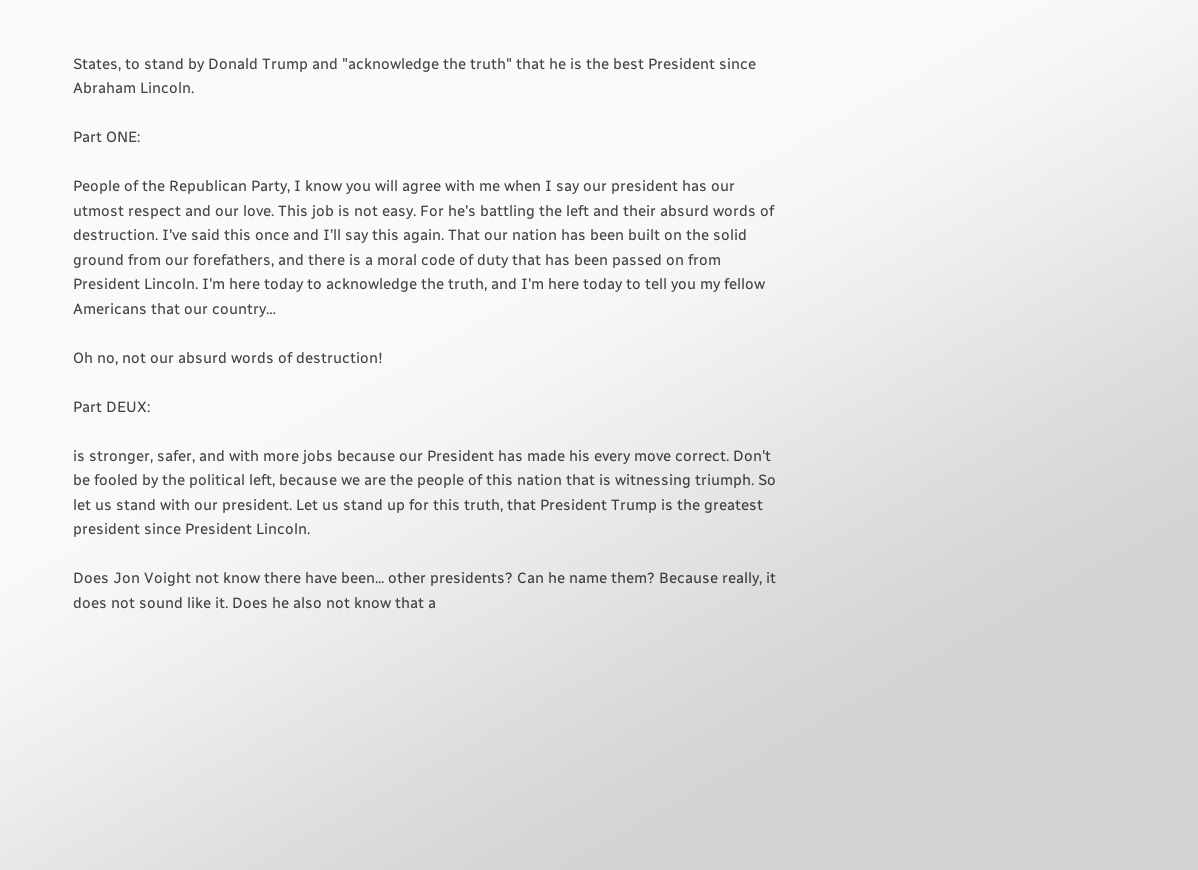States, to stand by Donald Trump and "acknowledge the truth" that he is the best President since Abraham Lincoln.

Part ONE:

People of the Republican Party, I know you will agree with me when I say our president has our utmost respect and our love. This job is not easy. For he's battling the left and their absurd words of destruction. I've said this once and I'll say this again. That our nation has been built on the solid ground from our forefathers, and there is a moral code of duty that has been passed on from President Lincoln. I'm here today to acknowledge the truth, and I'm here today to tell you my fellow Americans that our country…

Oh no, not our absurd words of destruction!

Part DEUX:

is stronger, safer, and with more jobs because our President has made his every move correct. Don't be fooled by the political left, because we are the people of this nation that is witnessing triumph. So let us stand with our president. Let us stand up for this truth, that President Trump is the greatest president since President Lincoln.

Does Jon Voight not know there have been... other presidents? Can he name them? Because really, it does not sound like it. Does he also not know that a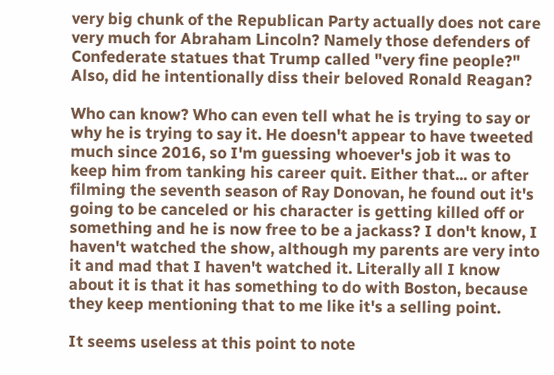very big chunk of the Republican Party actually does not care very much for Abraham Lincoln? Namely those defenders of Confederate statues that Trump called "very fine people?" Also, did he intentionally diss their beloved Ronald Reagan?

Who can know? Who can even tell what he is trying to say or why he is trying to say it. He doesn't appear to have tweeted much since 2016, so I'm guessing whoever's job it was to keep him from tanking his career quit. Either that... or after filming the seventh season of Ray Donovan, he found out it's going to be canceled or his character is getting killed off or something and he is now free to be a jackass? I don't know, I haven't watched the show, although my parents are very into it and mad that I haven't watched it. Literally all I know about it is that it has something to do with Boston, because they keep mentioning that to me like it's a selling point.

It seems useless at this point to note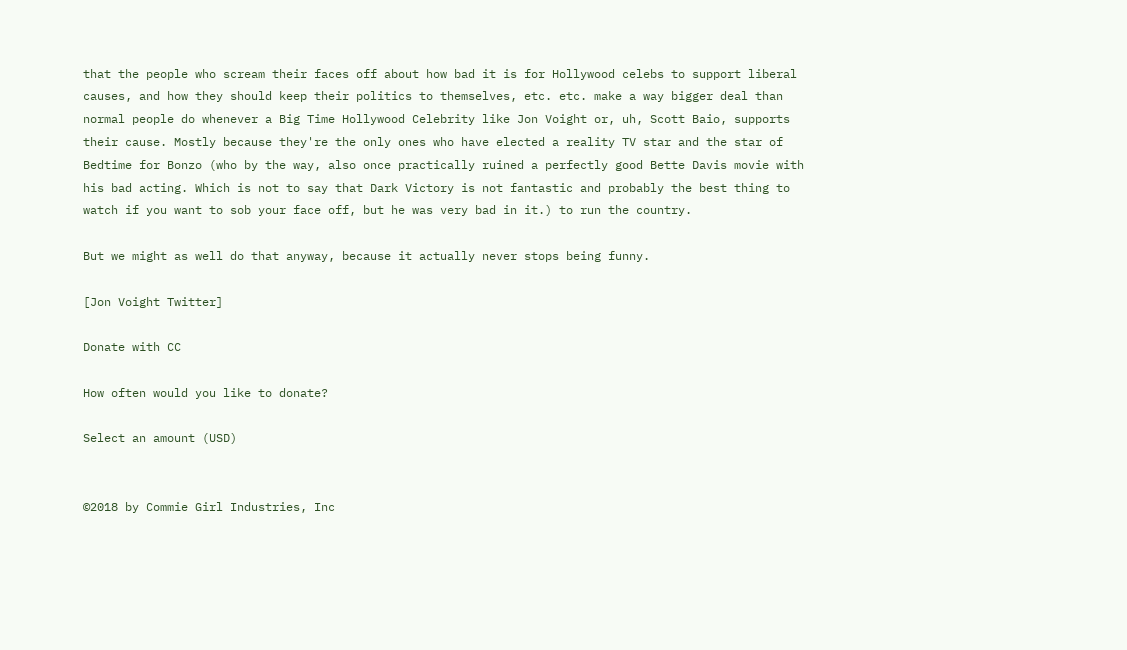that the people who scream their faces off about how bad it is for Hollywood celebs to support liberal causes, and how they should keep their politics to themselves, etc. etc. make a way bigger deal than normal people do whenever a Big Time Hollywood Celebrity like Jon Voight or, uh, Scott Baio, supports their cause. Mostly because they're the only ones who have elected a reality TV star and the star of Bedtime for Bonzo (who by the way, also once practically ruined a perfectly good Bette Davis movie with his bad acting. Which is not to say that Dark Victory is not fantastic and probably the best thing to watch if you want to sob your face off, but he was very bad in it.) to run the country.

But we might as well do that anyway, because it actually never stops being funny.

[Jon Voight Twitter]

Donate with CC

How often would you like to donate?

Select an amount (USD)


©2018 by Commie Girl Industries, Inc